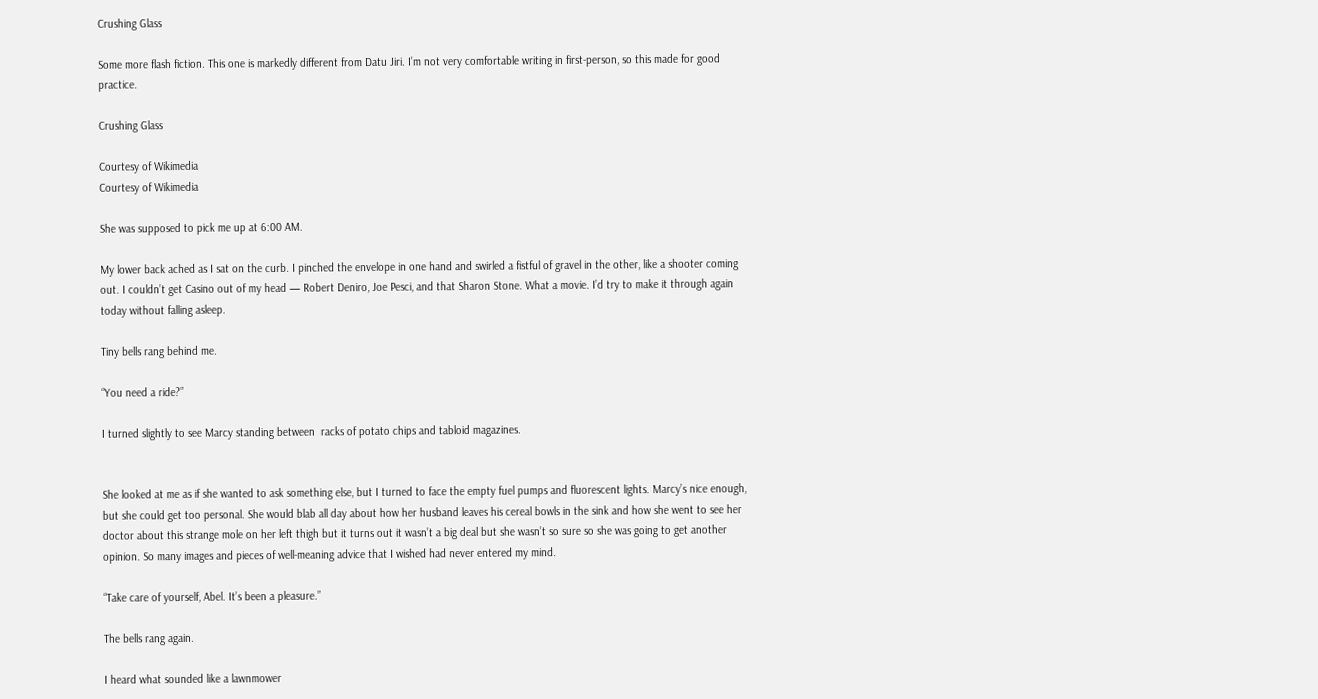Crushing Glass

Some more flash fiction. This one is markedly different from Datu Jiri. I’m not very comfortable writing in first-person, so this made for good practice.

Crushing Glass

Courtesy of Wikimedia
Courtesy of Wikimedia

She was supposed to pick me up at 6:00 AM.

My lower back ached as I sat on the curb. I pinched the envelope in one hand and swirled a fistful of gravel in the other, like a shooter coming out. I couldn’t get Casino out of my head — Robert Deniro, Joe Pesci, and that Sharon Stone. What a movie. I’d try to make it through again today without falling asleep.

Tiny bells rang behind me.

“You need a ride?”

I turned slightly to see Marcy standing between  racks of potato chips and tabloid magazines.


She looked at me as if she wanted to ask something else, but I turned to face the empty fuel pumps and fluorescent lights. Marcy’s nice enough, but she could get too personal. She would blab all day about how her husband leaves his cereal bowls in the sink and how she went to see her doctor about this strange mole on her left thigh but it turns out it wasn’t a big deal but she wasn’t so sure so she was going to get another opinion. So many images and pieces of well-meaning advice that I wished had never entered my mind.

“Take care of yourself, Abel. It’s been a pleasure.”

The bells rang again.

I heard what sounded like a lawnmower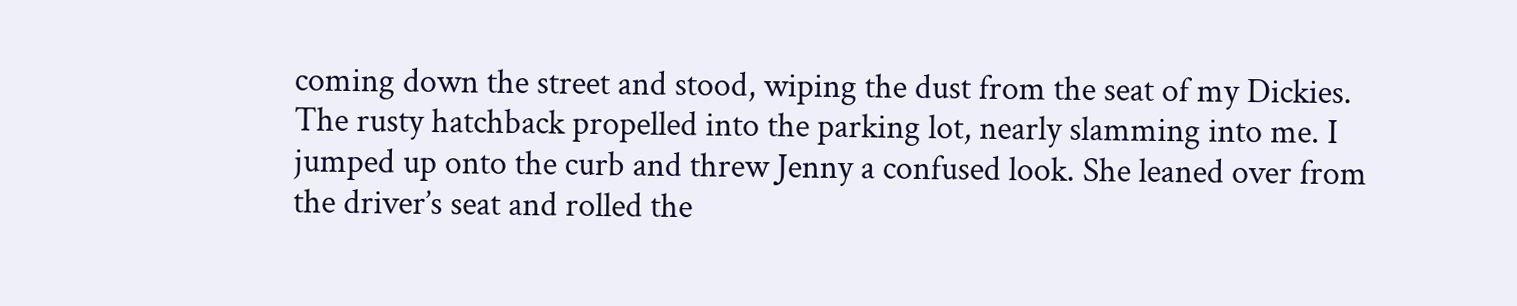coming down the street and stood, wiping the dust from the seat of my Dickies. The rusty hatchback propelled into the parking lot, nearly slamming into me. I jumped up onto the curb and threw Jenny a confused look. She leaned over from the driver’s seat and rolled the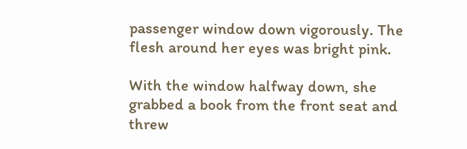passenger window down vigorously. The flesh around her eyes was bright pink.

With the window halfway down, she grabbed a book from the front seat and threw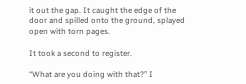it out the gap. It caught the edge of the door and spilled onto the ground, splayed open with torn pages.

It took a second to register.

“What are you doing with that?” I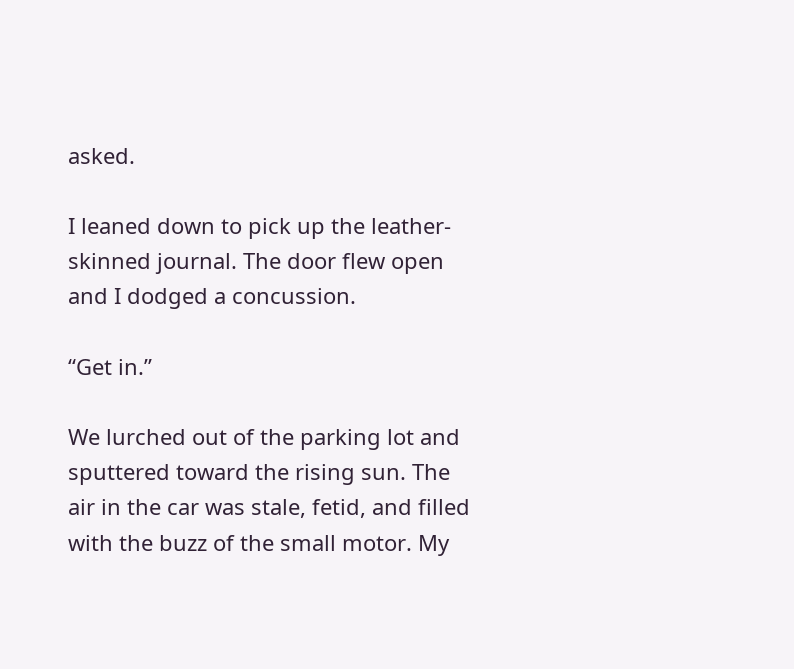asked.

I leaned down to pick up the leather-skinned journal. The door flew open and I dodged a concussion.

“Get in.”

We lurched out of the parking lot and sputtered toward the rising sun. The air in the car was stale, fetid, and filled with the buzz of the small motor. My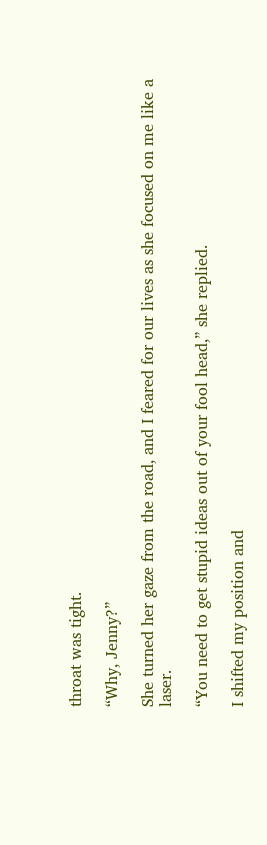throat was tight.

“Why, Jenny?”

She turned her gaze from the road, and I feared for our lives as she focused on me like a laser.

“You need to get stupid ideas out of your fool head,” she replied.

I shifted my position and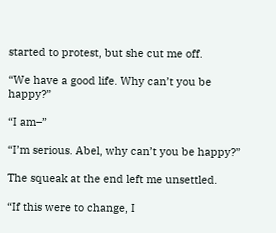started to protest, but she cut me off.

“We have a good life. Why can’t you be happy?”

“I am–”

“I’m serious. Abel, why can’t you be happy?”

The squeak at the end left me unsettled.

“If this were to change, I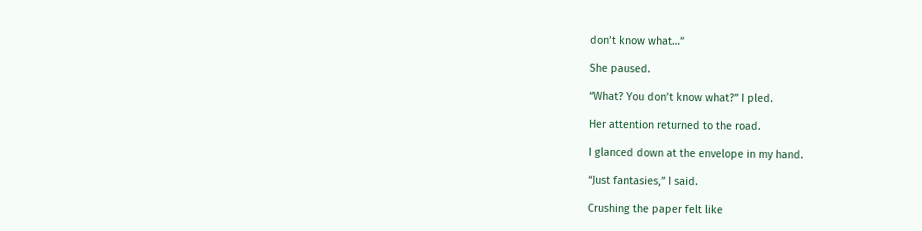don’t know what…”

She paused.

“What? You don’t know what?” I pled.

Her attention returned to the road.

I glanced down at the envelope in my hand.

“Just fantasies,” I said.

Crushing the paper felt like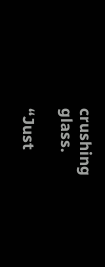crushing glass.

“Just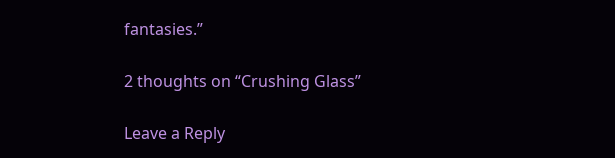fantasies.”

2 thoughts on “Crushing Glass”

Leave a Reply